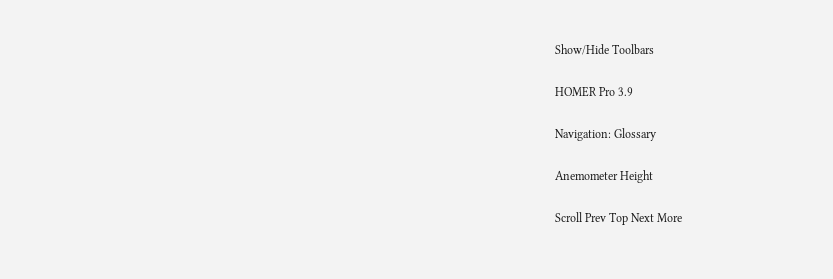Show/Hide Toolbars

HOMER Pro 3.9

Navigation: Glossary

Anemometer Height

Scroll Prev Top Next More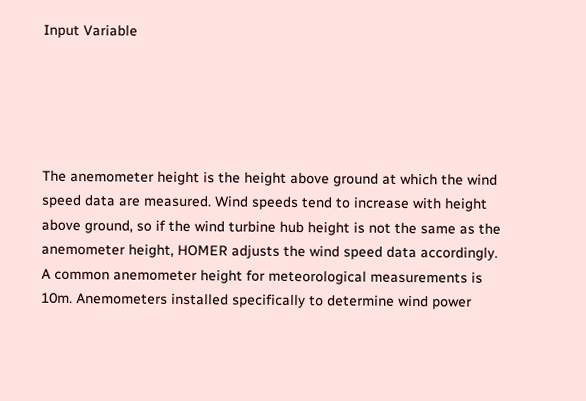Input Variable





The anemometer height is the height above ground at which the wind speed data are measured. Wind speeds tend to increase with height above ground, so if the wind turbine hub height is not the same as the anemometer height, HOMER adjusts the wind speed data accordingly. A common anemometer height for meteorological measurements is 10m. Anemometers installed specifically to determine wind power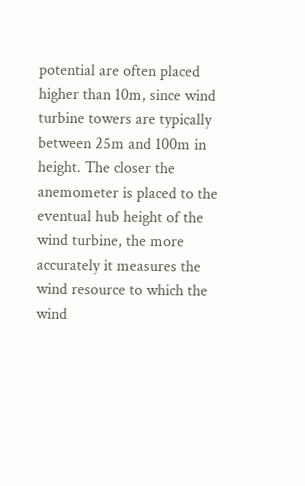potential are often placed higher than 10m, since wind turbine towers are typically between 25m and 100m in height. The closer the anemometer is placed to the eventual hub height of the wind turbine, the more accurately it measures the wind resource to which the wind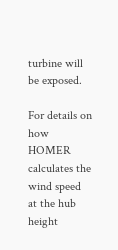turbine will be exposed.

For details on how HOMER calculates the wind speed at the hub height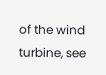of the wind turbine, see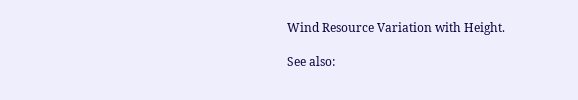Wind Resource Variation with Height.

See also: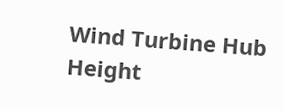Wind Turbine Hub Height